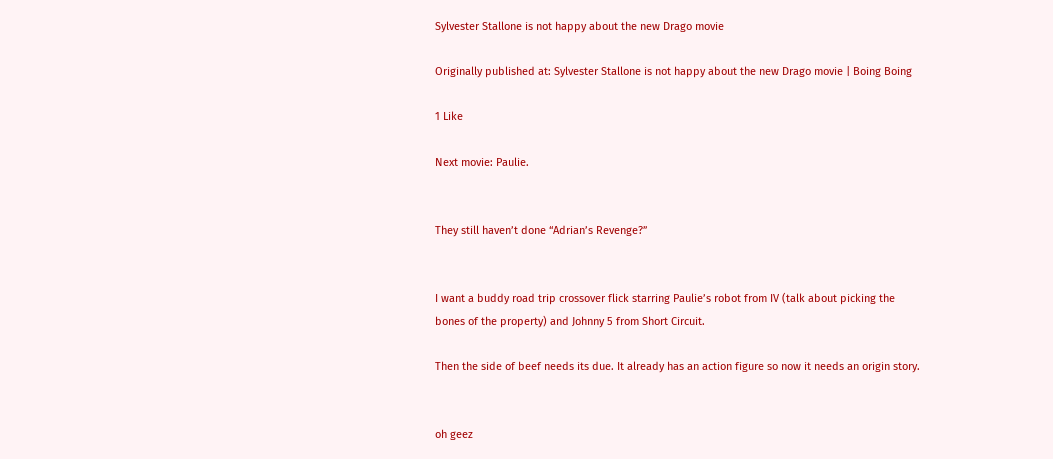Sylvester Stallone is not happy about the new Drago movie

Originally published at: Sylvester Stallone is not happy about the new Drago movie | Boing Boing

1 Like

Next movie: Paulie.


They still haven’t done “Adrian’s Revenge?”


I want a buddy road trip crossover flick starring Paulie’s robot from IV (talk about picking the bones of the property) and Johnny 5 from Short Circuit.

Then the side of beef needs its due. It already has an action figure so now it needs an origin story.


oh geez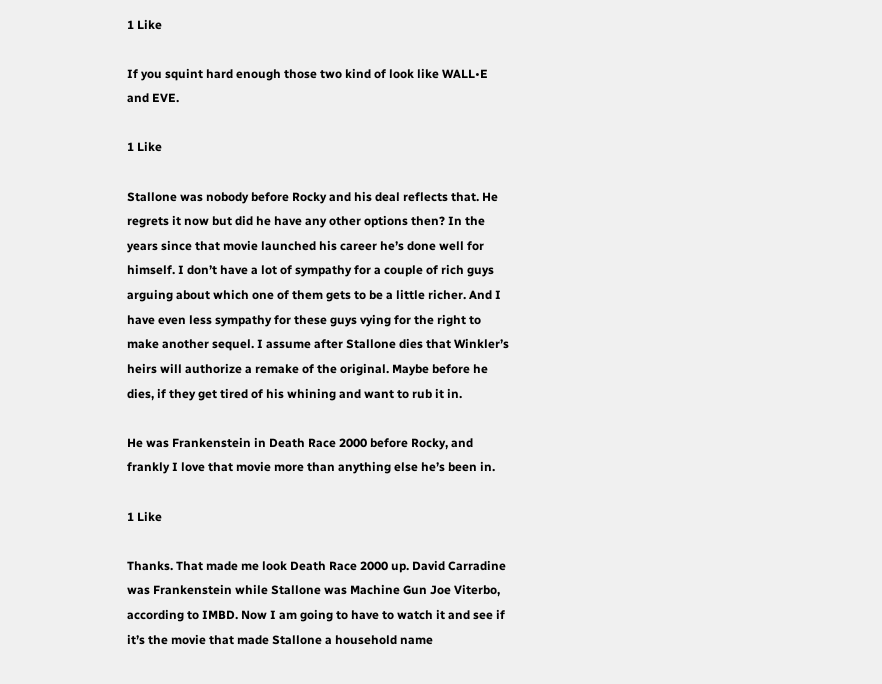1 Like

If you squint hard enough those two kind of look like WALL•E and EVE.

1 Like

Stallone was nobody before Rocky and his deal reflects that. He regrets it now but did he have any other options then? In the years since that movie launched his career he’s done well for himself. I don’t have a lot of sympathy for a couple of rich guys arguing about which one of them gets to be a little richer. And I have even less sympathy for these guys vying for the right to make another sequel. I assume after Stallone dies that Winkler’s heirs will authorize a remake of the original. Maybe before he dies, if they get tired of his whining and want to rub it in.

He was Frankenstein in Death Race 2000 before Rocky, and frankly I love that movie more than anything else he’s been in.

1 Like

Thanks. That made me look Death Race 2000 up. David Carradine was Frankenstein while Stallone was Machine Gun Joe Viterbo, according to IMBD. Now I am going to have to watch it and see if it’s the movie that made Stallone a household name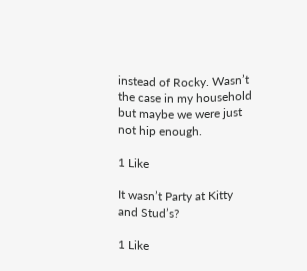instead of Rocky. Wasn’t the case in my household but maybe we were just not hip enough.

1 Like

It wasn’t Party at Kitty and Stud’s?

1 Like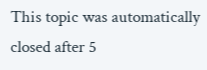This topic was automatically closed after 5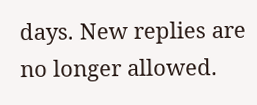days. New replies are no longer allowed.